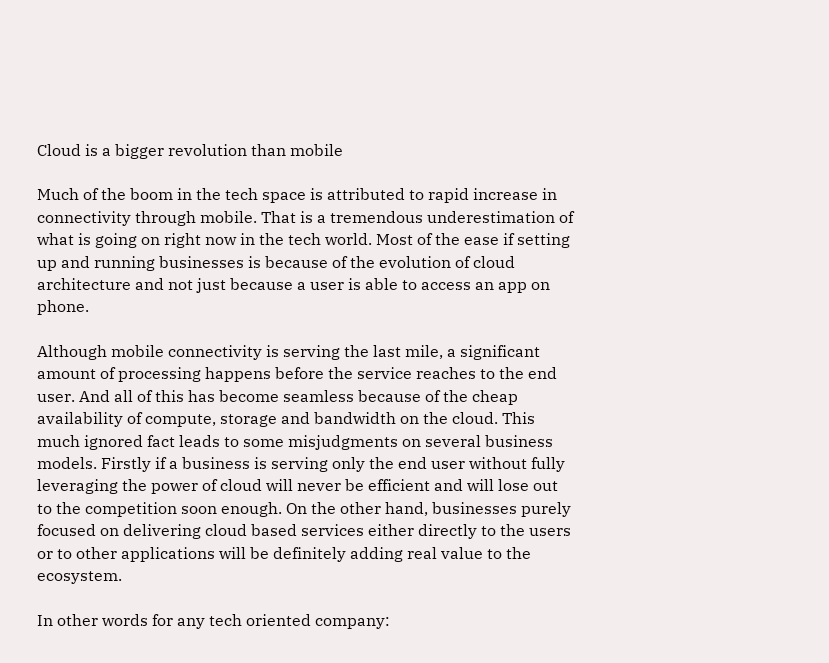Cloud is a bigger revolution than mobile

Much of the boom in the tech space is attributed to rapid increase in connectivity through mobile. That is a tremendous underestimation of what is going on right now in the tech world. Most of the ease if setting up and running businesses is because of the evolution of cloud architecture and not just because a user is able to access an app on phone.

Although mobile connectivity is serving the last mile, a significant amount of processing happens before the service reaches to the end user. And all of this has become seamless because of the cheap availability of compute, storage and bandwidth on the cloud. This much ignored fact leads to some misjudgments on several business models. Firstly if a business is serving only the end user without fully leveraging the power of cloud will never be efficient and will lose out to the competition soon enough. On the other hand, businesses purely focused on delivering cloud based services either directly to the users or to other applications will be definitely adding real value to the ecosystem.

In other words for any tech oriented company: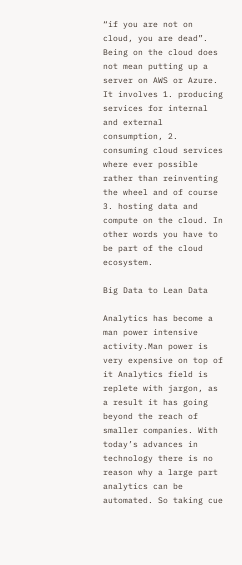“if you are not on cloud, you are dead”. Being on the cloud does not mean putting up a server on AWS or Azure. It involves 1. producing services for internal and external consumption, 2. consuming cloud services where ever possible rather than reinventing the wheel and of course 3. hosting data and compute on the cloud. In other words you have to be part of the cloud ecosystem.

Big Data to Lean Data

Analytics has become a man power intensive activity.Man power is very expensive on top of it Analytics field is replete with jargon, as a result it has going beyond the reach of smaller companies. With today’s advances in technology there is no reason why a large part analytics can be automated. So taking cue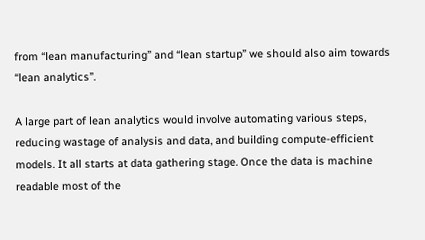from “lean manufacturing” and “lean startup” we should also aim towards “lean analytics”.

A large part of lean analytics would involve automating various steps, reducing wastage of analysis and data, and building compute-efficient models. It all starts at data gathering stage. Once the data is machine readable most of the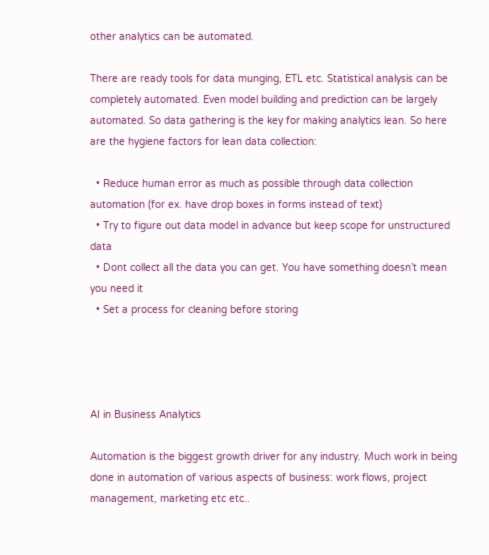other analytics can be automated.

There are ready tools for data munging, ETL etc. Statistical analysis can be completely automated. Even model building and prediction can be largely automated. So data gathering is the key for making analytics lean. So here are the hygiene factors for lean data collection:

  • Reduce human error as much as possible through data collection automation (for ex. have drop boxes in forms instead of text)
  • Try to figure out data model in advance but keep scope for unstructured data
  • Dont collect all the data you can get. You have something doesn’t mean you need it
  • Set a process for cleaning before storing




AI in Business Analytics

Automation is the biggest growth driver for any industry. Much work in being done in automation of various aspects of business: work flows, project management, marketing etc etc..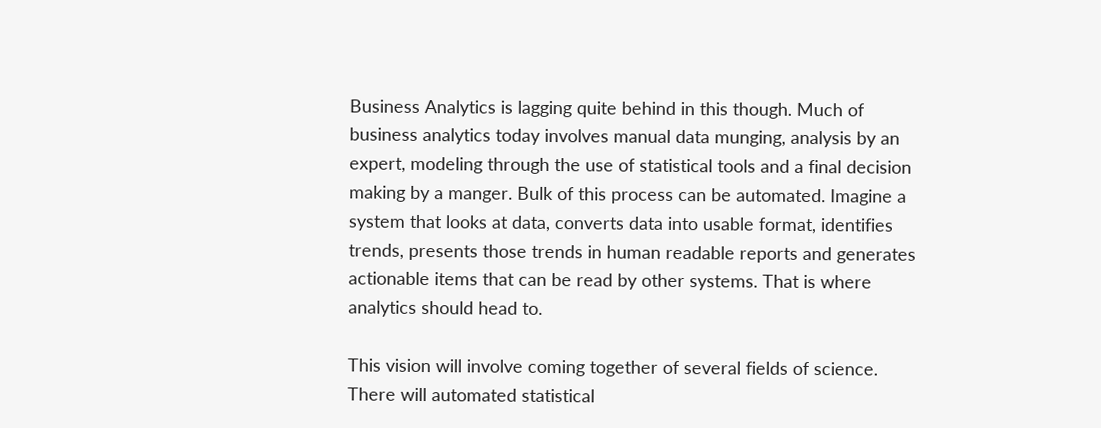Business Analytics is lagging quite behind in this though. Much of business analytics today involves manual data munging, analysis by an expert, modeling through the use of statistical tools and a final decision making by a manger. Bulk of this process can be automated. Imagine a system that looks at data, converts data into usable format, identifies trends, presents those trends in human readable reports and generates actionable items that can be read by other systems. That is where analytics should head to.

This vision will involve coming together of several fields of science. There will automated statistical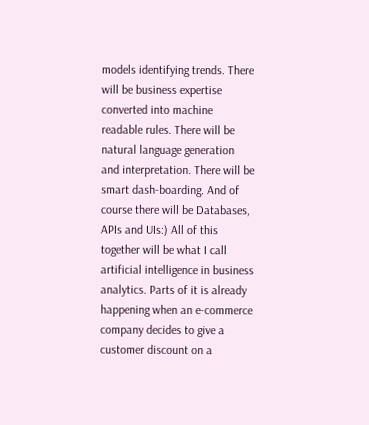models identifying trends. There will be business expertise converted into machine readable rules. There will be natural language generation and interpretation. There will be smart dash-boarding. And of course there will be Databases, APIs and UIs:) All of this together will be what I call artificial intelligence in business analytics. Parts of it is already happening when an e-commerce company decides to give a customer discount on a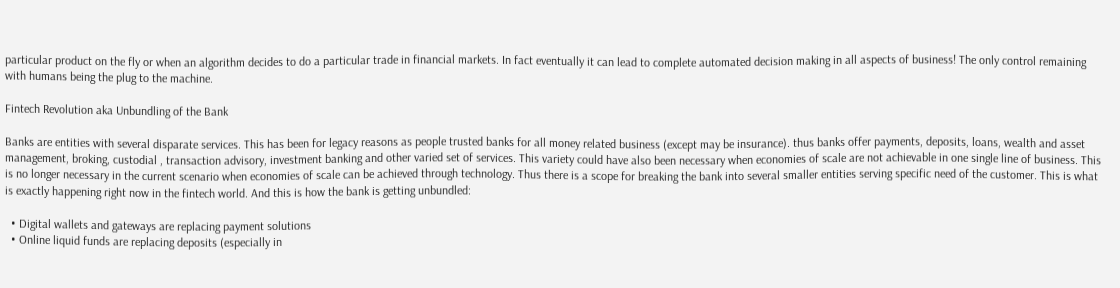particular product on the fly or when an algorithm decides to do a particular trade in financial markets. In fact eventually it can lead to complete automated decision making in all aspects of business! The only control remaining with humans being the plug to the machine.

Fintech Revolution aka Unbundling of the Bank

Banks are entities with several disparate services. This has been for legacy reasons as people trusted banks for all money related business (except may be insurance). thus banks offer payments, deposits, loans, wealth and asset management, broking, custodial , transaction advisory, investment banking and other varied set of services. This variety could have also been necessary when economies of scale are not achievable in one single line of business. This is no longer necessary in the current scenario when economies of scale can be achieved through technology. Thus there is a scope for breaking the bank into several smaller entities serving specific need of the customer. This is what is exactly happening right now in the fintech world. And this is how the bank is getting unbundled:

  • Digital wallets and gateways are replacing payment solutions
  • Online liquid funds are replacing deposits (especially in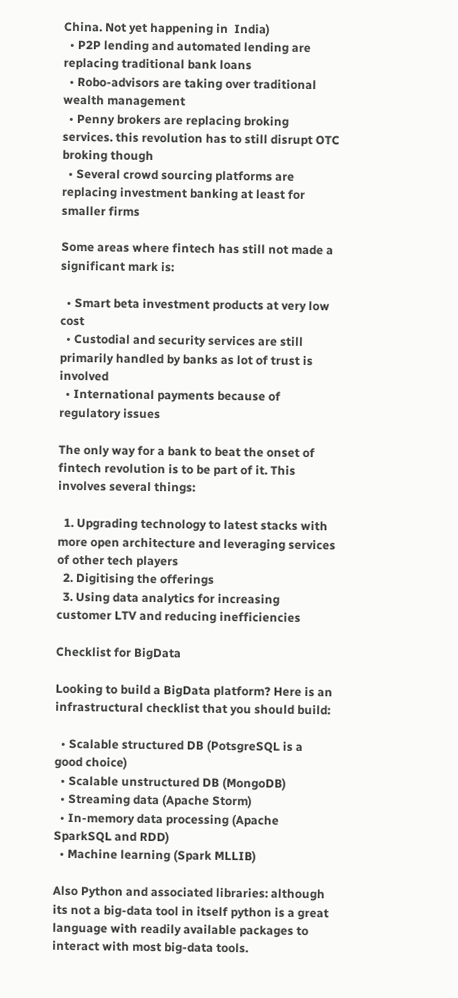China. Not yet happening in  India)
  • P2P lending and automated lending are replacing traditional bank loans
  • Robo-advisors are taking over traditional wealth management
  • Penny brokers are replacing broking services. this revolution has to still disrupt OTC broking though
  • Several crowd sourcing platforms are replacing investment banking at least for smaller firms

Some areas where fintech has still not made a significant mark is:

  • Smart beta investment products at very low cost
  • Custodial and security services are still primarily handled by banks as lot of trust is involved
  • International payments because of regulatory issues

The only way for a bank to beat the onset of fintech revolution is to be part of it. This involves several things:

  1. Upgrading technology to latest stacks with more open architecture and leveraging services of other tech players
  2. Digitising the offerings
  3. Using data analytics for increasing customer LTV and reducing inefficiencies

Checklist for BigData

Looking to build a BigData platform? Here is an infrastructural checklist that you should build:

  • Scalable structured DB (PotsgreSQL is a good choice)
  • Scalable unstructured DB (MongoDB)
  • Streaming data (Apache Storm)
  • In-memory data processing (Apache SparkSQL and RDD)
  • Machine learning (Spark MLLIB)

Also Python and associated libraries: although its not a big-data tool in itself python is a great language with readily available packages to interact with most big-data tools.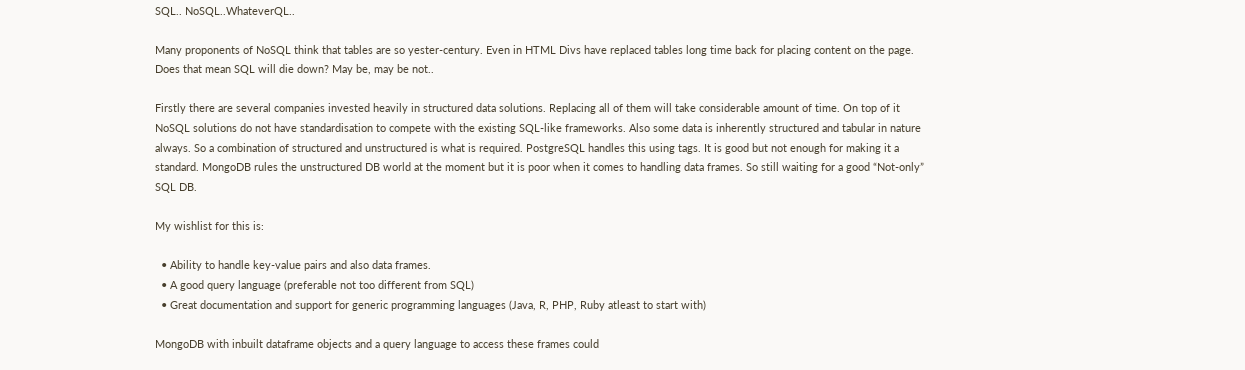SQL.. NoSQL..WhateverQL..

Many proponents of NoSQL think that tables are so yester-century. Even in HTML Divs have replaced tables long time back for placing content on the page. Does that mean SQL will die down? May be, may be not..

Firstly there are several companies invested heavily in structured data solutions. Replacing all of them will take considerable amount of time. On top of it NoSQL solutions do not have standardisation to compete with the existing SQL-like frameworks. Also some data is inherently structured and tabular in nature always. So a combination of structured and unstructured is what is required. PostgreSQL handles this using tags. It is good but not enough for making it a standard. MongoDB rules the unstructured DB world at the moment but it is poor when it comes to handling data frames. So still waiting for a good “Not-only” SQL DB.

My wishlist for this is:

  • Ability to handle key-value pairs and also data frames.
  • A good query language (preferable not too different from SQL)
  • Great documentation and support for generic programming languages (Java, R, PHP, Ruby atleast to start with)

MongoDB with inbuilt dataframe objects and a query language to access these frames could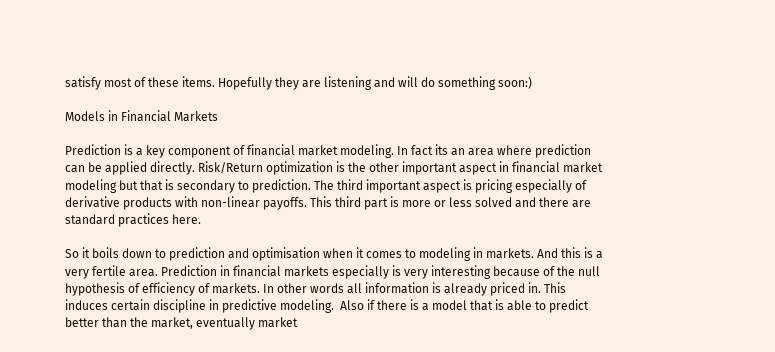satisfy most of these items. Hopefully they are listening and will do something soon:)

Models in Financial Markets

Prediction is a key component of financial market modeling. In fact its an area where prediction can be applied directly. Risk/Return optimization is the other important aspect in financial market modeling but that is secondary to prediction. The third important aspect is pricing especially of derivative products with non-linear payoffs. This third part is more or less solved and there are standard practices here.

So it boils down to prediction and optimisation when it comes to modeling in markets. And this is a very fertile area. Prediction in financial markets especially is very interesting because of the null hypothesis of efficiency of markets. In other words all information is already priced in. This induces certain discipline in predictive modeling.  Also if there is a model that is able to predict better than the market, eventually market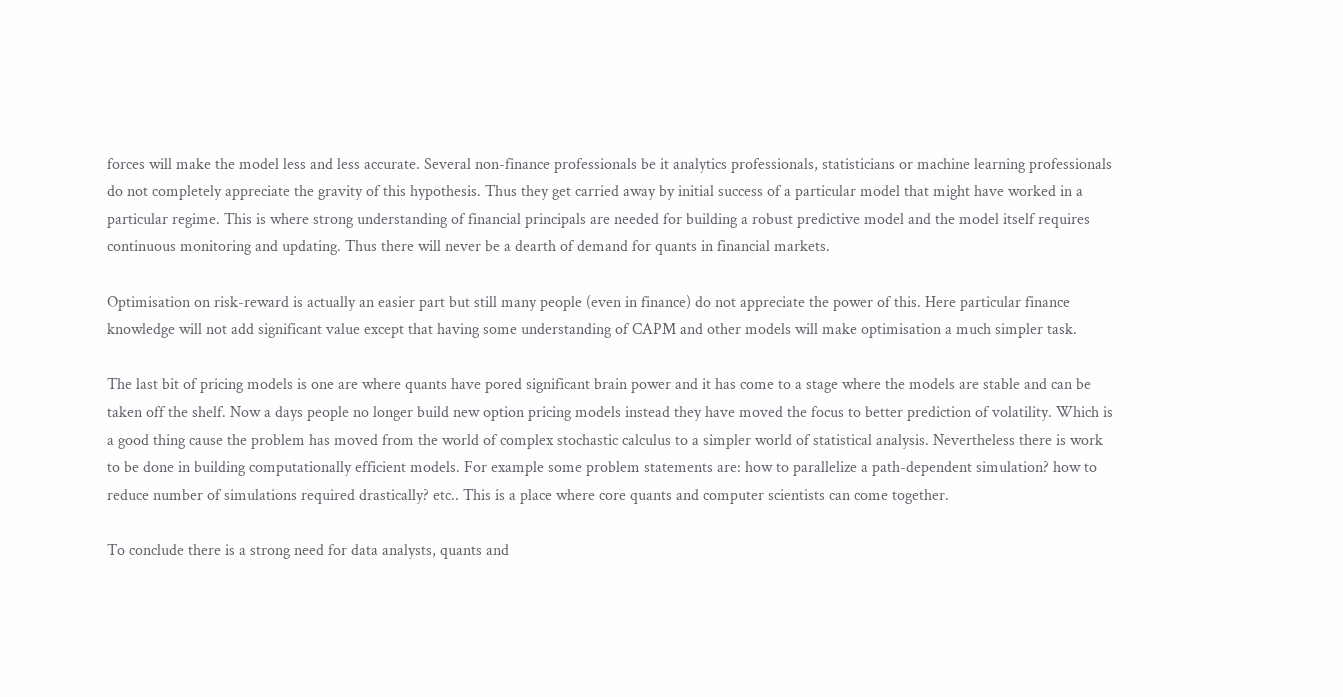forces will make the model less and less accurate. Several non-finance professionals be it analytics professionals, statisticians or machine learning professionals do not completely appreciate the gravity of this hypothesis. Thus they get carried away by initial success of a particular model that might have worked in a particular regime. This is where strong understanding of financial principals are needed for building a robust predictive model and the model itself requires continuous monitoring and updating. Thus there will never be a dearth of demand for quants in financial markets.

Optimisation on risk-reward is actually an easier part but still many people (even in finance) do not appreciate the power of this. Here particular finance knowledge will not add significant value except that having some understanding of CAPM and other models will make optimisation a much simpler task.

The last bit of pricing models is one are where quants have pored significant brain power and it has come to a stage where the models are stable and can be taken off the shelf. Now a days people no longer build new option pricing models instead they have moved the focus to better prediction of volatility. Which is a good thing cause the problem has moved from the world of complex stochastic calculus to a simpler world of statistical analysis. Nevertheless there is work to be done in building computationally efficient models. For example some problem statements are: how to parallelize a path-dependent simulation? how to reduce number of simulations required drastically? etc.. This is a place where core quants and computer scientists can come together.

To conclude there is a strong need for data analysts, quants and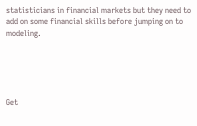statisticians in financial markets but they need to add on some financial skills before jumping on to modeling.





Get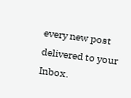every new post delivered to your Inbox.